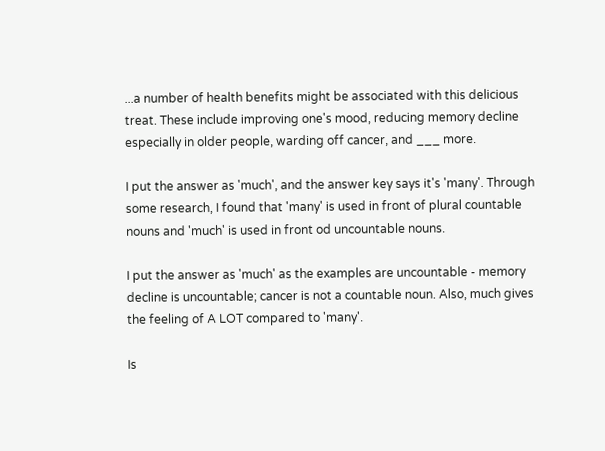...a number of health benefits might be associated with this delicious treat. These include improving one's mood, reducing memory decline especially in older people, warding off cancer, and ___ more.

I put the answer as 'much', and the answer key says it's 'many'. Through some research, I found that 'many' is used in front of plural countable nouns and 'much' is used in front od uncountable nouns.

I put the answer as 'much' as the examples are uncountable - memory decline is uncountable; cancer is not a countable noun. Also, much gives the feeling of A LOT compared to 'many'.

Is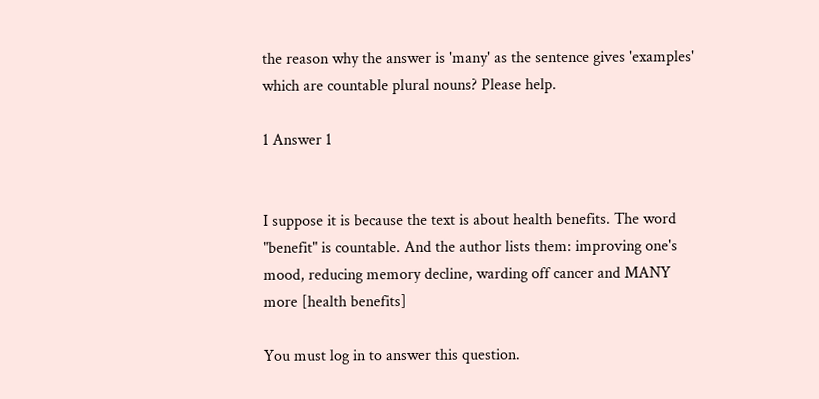the reason why the answer is 'many' as the sentence gives 'examples' which are countable plural nouns? Please help.

1 Answer 1


I suppose it is because the text is about health benefits. The word "benefit" is countable. And the author lists them: improving one's mood, reducing memory decline, warding off cancer and MANY more [health benefits]

You must log in to answer this question.